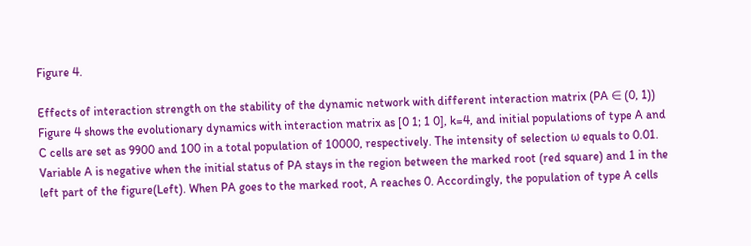Figure 4.

Effects of interaction strength on the stability of the dynamic network with different interaction matrix (PA ∈ (0, 1)) Figure 4 shows the evolutionary dynamics with interaction matrix as [0 1; 1 0], k=4, and initial populations of type A and C cells are set as 9900 and 100 in a total population of 10000, respectively. The intensity of selection ω equals to 0.01. Variable A is negative when the initial status of PA stays in the region between the marked root (red square) and 1 in the left part of the figure(Left). When PA goes to the marked root, A reaches 0. Accordingly, the population of type A cells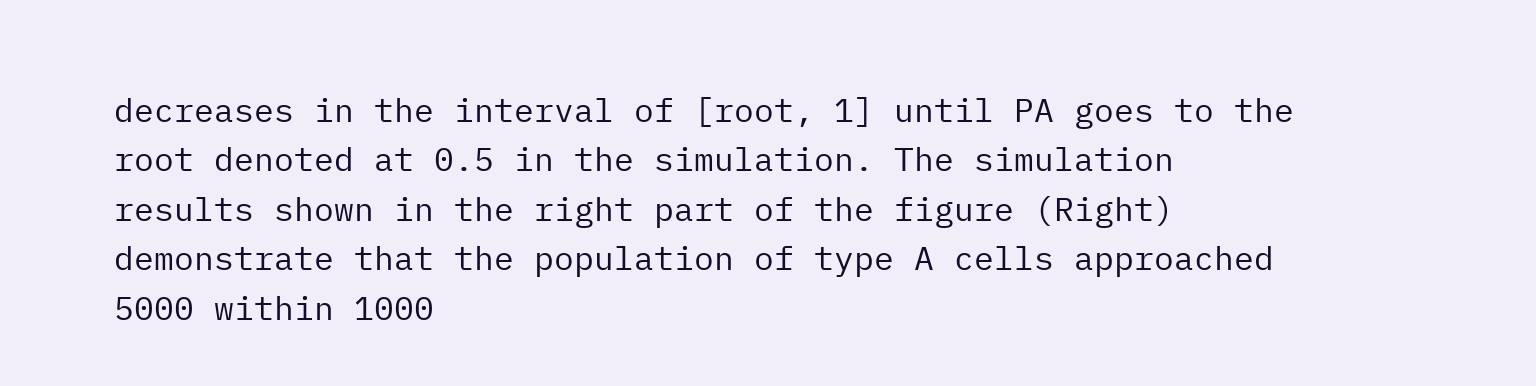decreases in the interval of [root, 1] until PA goes to the root denoted at 0.5 in the simulation. The simulation results shown in the right part of the figure (Right) demonstrate that the population of type A cells approached 5000 within 1000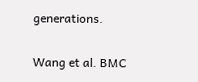generations.

Wang et al. BMC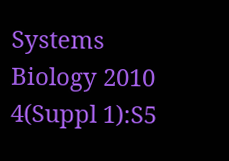Systems Biology 2010 4(Suppl 1):S5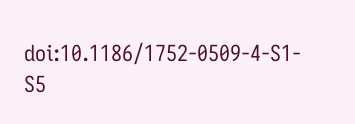doi:10.1186/1752-0509-4-S1-S5